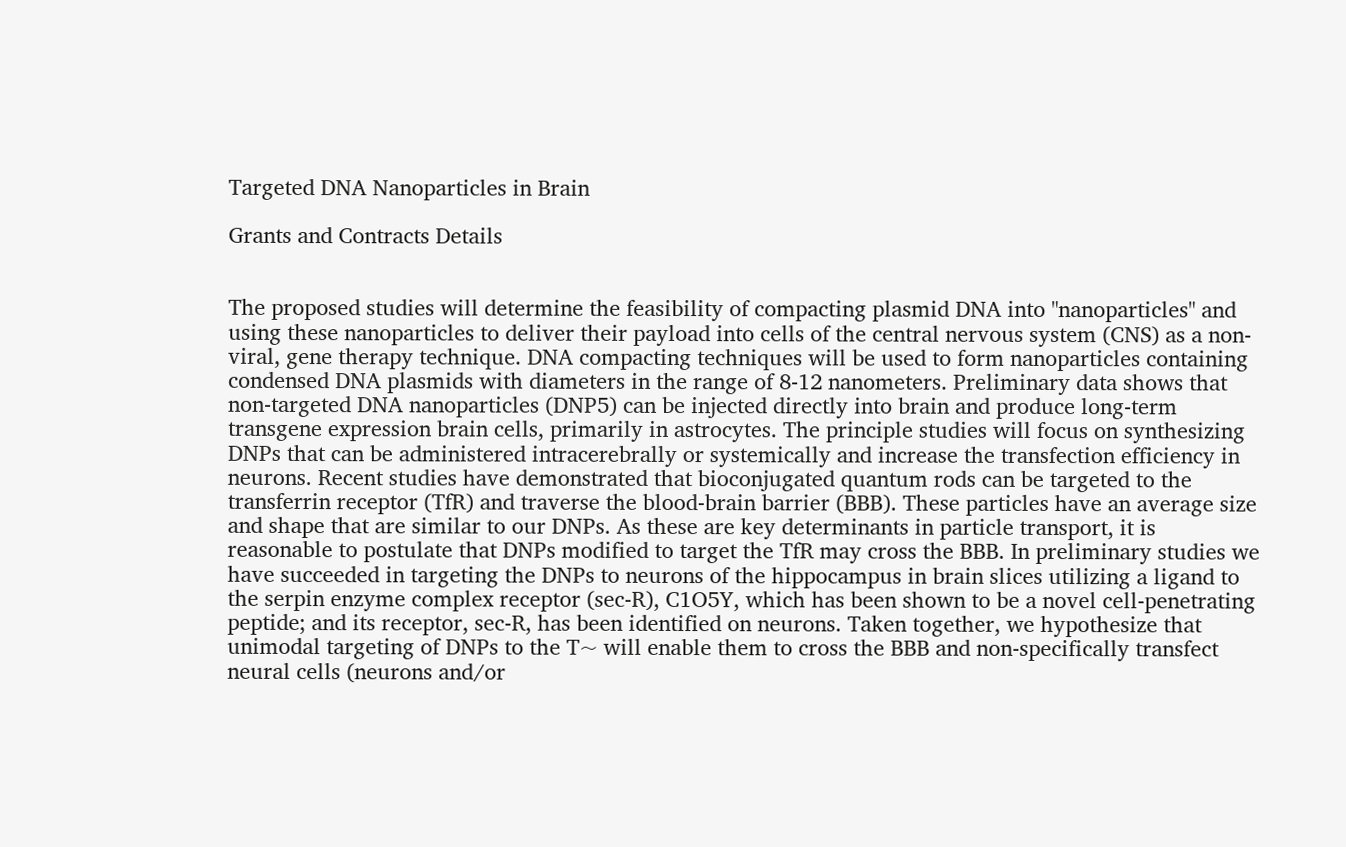Targeted DNA Nanoparticles in Brain

Grants and Contracts Details


The proposed studies will determine the feasibility of compacting plasmid DNA into "nanoparticles" and using these nanoparticles to deliver their payload into cells of the central nervous system (CNS) as a non-viral, gene therapy technique. DNA compacting techniques will be used to form nanoparticles containing condensed DNA plasmids with diameters in the range of 8-12 nanometers. Preliminary data shows that non-targeted DNA nanoparticles (DNP5) can be injected directly into brain and produce long-term transgene expression brain cells, primarily in astrocytes. The principle studies will focus on synthesizing DNPs that can be administered intracerebrally or systemically and increase the transfection efficiency in neurons. Recent studies have demonstrated that bioconjugated quantum rods can be targeted to the transferrin receptor (TfR) and traverse the blood-brain barrier (BBB). These particles have an average size and shape that are similar to our DNPs. As these are key determinants in particle transport, it is reasonable to postulate that DNPs modified to target the TfR may cross the BBB. In preliminary studies we have succeeded in targeting the DNPs to neurons of the hippocampus in brain slices utilizing a ligand to the serpin enzyme complex receptor (sec-R), C1O5Y, which has been shown to be a novel cell-penetrating peptide; and its receptor, sec-R, has been identified on neurons. Taken together, we hypothesize that unimodal targeting of DNPs to the T~ will enable them to cross the BBB and non-specifically transfect neural cells (neurons and/or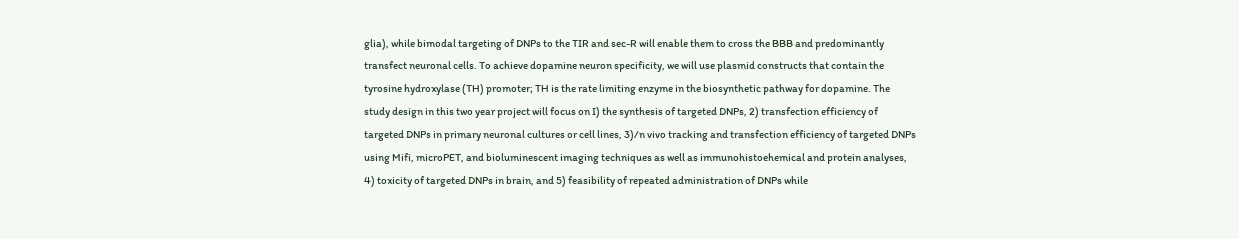glia), while bimodal targeting of DNPs to the TIR and sec-R will enable them to cross the BBB and predominantly transfect neuronal cells. To achieve dopamine neuron specificity, we will use plasmid constructs that contain the tyrosine hydroxylase (TH) promoter; TH is the rate limiting enzyme in the biosynthetic pathway for dopamine. The study design in this two year project will focus on I) the synthesis of targeted DNPs, 2) transfection efficiency of targeted DNPs in primary neuronal cultures or cell lines, 3)/n vivo tracking and transfection efficiency of targeted DNPs using Mifi, microPET, and bioluminescent imaging techniques as well as immunohistoehemical and protein analyses, 4) toxicity of targeted DNPs in brain, and 5) feasibility of repeated administration of DNPs while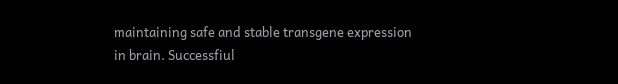maintaining safe and stable transgene expression in brain. Successfiul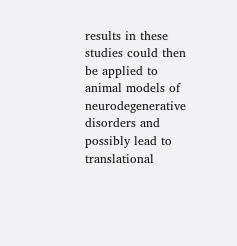results in these studies could then be applied to animal models of neurodegenerative disorders and possibly lead to translational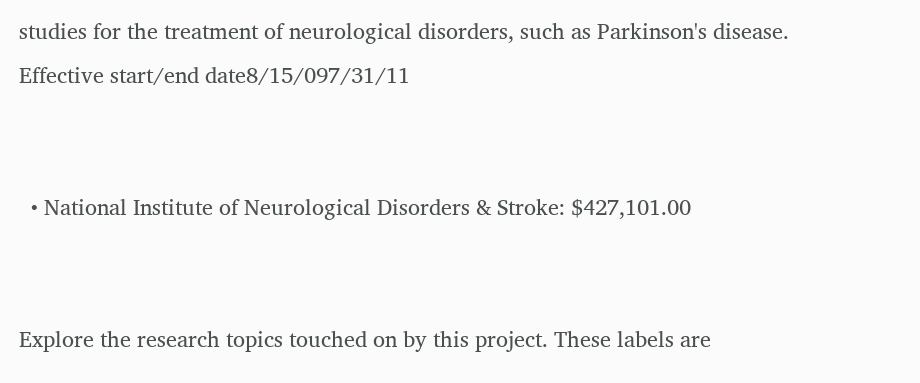studies for the treatment of neurological disorders, such as Parkinson's disease.
Effective start/end date8/15/097/31/11


  • National Institute of Neurological Disorders & Stroke: $427,101.00


Explore the research topics touched on by this project. These labels are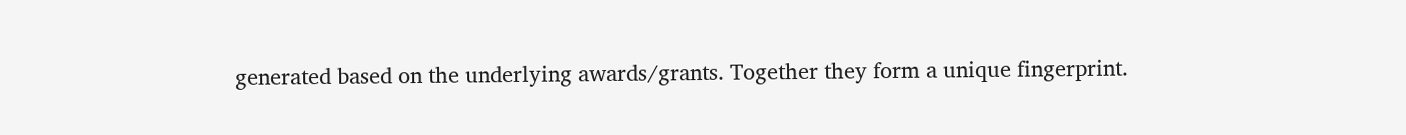generated based on the underlying awards/grants. Together they form a unique fingerprint.